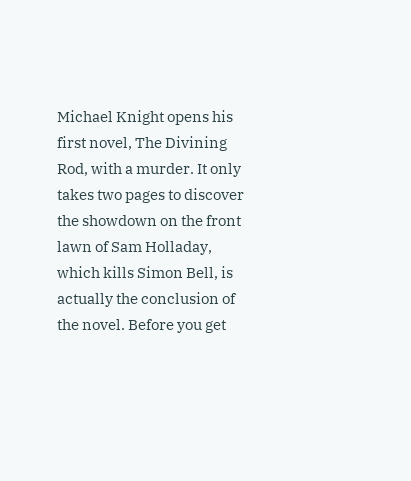Michael Knight opens his first novel, The Divining Rod, with a murder. It only takes two pages to discover the showdown on the front lawn of Sam Holladay, which kills Simon Bell, is actually the conclusion of the novel. Before you get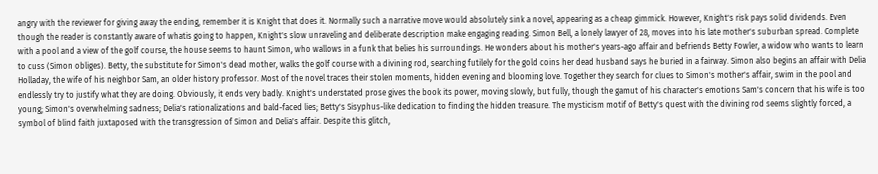angry with the reviewer for giving away the ending, remember it is Knight that does it. Normally such a narrative move would absolutely sink a novel, appearing as a cheap gimmick. However, Knight's risk pays solid dividends. Even though the reader is constantly aware of whatis going to happen, Knight's slow unraveling and deliberate description make engaging reading. Simon Bell, a lonely lawyer of 28, moves into his late mother's suburban spread. Complete with a pool and a view of the golf course, the house seems to haunt Simon, who wallows in a funk that belies his surroundings. He wonders about his mother's years-ago affair and befriends Betty Fowler, a widow who wants to learn to cuss (Simon obliges). Betty, the substitute for Simon's dead mother, walks the golf course with a divining rod, searching futilely for the gold coins her dead husband says he buried in a fairway. Simon also begins an affair with Delia Holladay, the wife of his neighbor Sam, an older history professor. Most of the novel traces their stolen moments, hidden evening and blooming love. Together they search for clues to Simon's mother's affair, swim in the pool and endlessly try to justify what they are doing. Obviously, it ends very badly. Knight's understated prose gives the book its power, moving slowly, but fully, though the gamut of his character's emotions Sam's concern that his wife is too young; Simon's overwhelming sadness; Delia's rationalizations and bald-faced lies; Betty's Sisyphus-like dedication to finding the hidden treasure. The mysticism motif of Betty's quest with the divining rod seems slightly forced, a symbol of blind faith juxtaposed with the transgression of Simon and Delia's affair. Despite this glitch,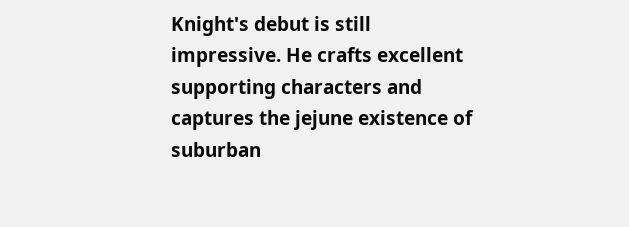Knight's debut is still impressive. He crafts excellent supporting characters and captures the jejune existence of suburban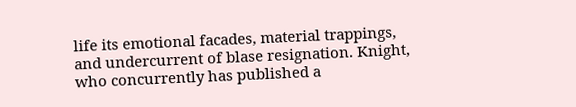life its emotional facades, material trappings, and undercurrent of blase resignation. Knight, who concurrently has published a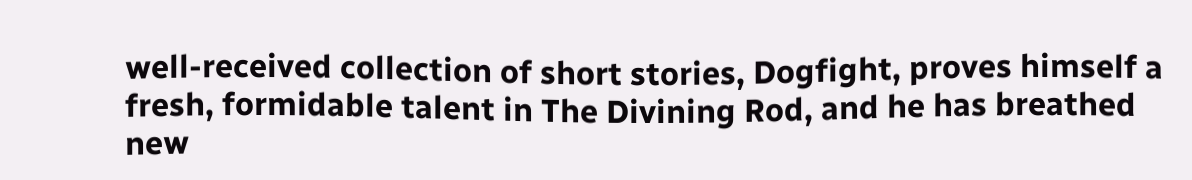well-received collection of short stories, Dogfight, proves himself a fresh, formidable talent in The Divining Rod, and he has breathed new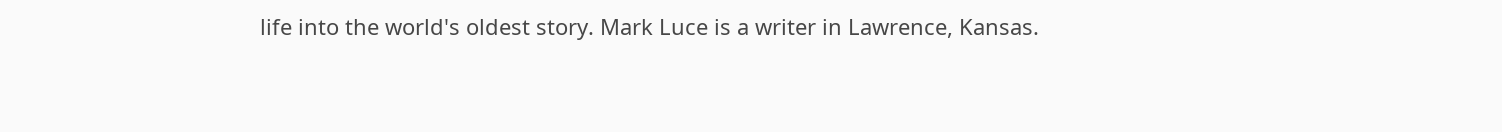life into the world's oldest story. Mark Luce is a writer in Lawrence, Kansas.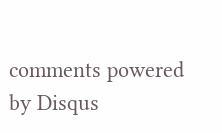comments powered by Disqus